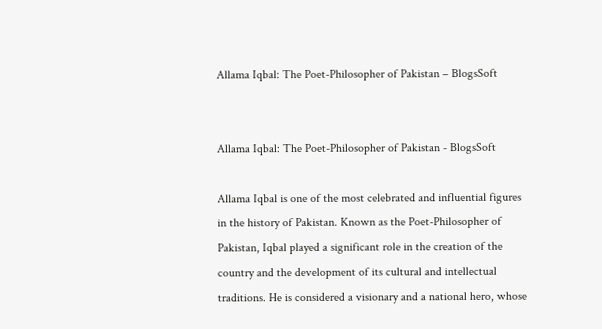Allama Iqbal: The Poet-Philosopher of Pakistan – BlogsSoft


Allama Iqbal: The Poet-Philosopher of Pakistan - BlogsSoft

Allama Iqbal is one of the most celebrated and influential figures in the history of Pakistan. Known as the Poet-Philosopher of Pakistan, Iqbal played a significant role in the creation of the country and the development of its cultural and intellectual traditions. He is considered a visionary and a national hero, whose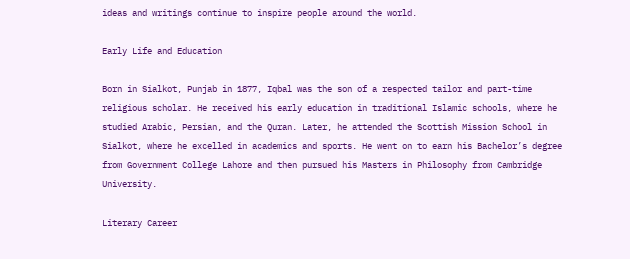ideas and writings continue to inspire people around the world.

Early Life and Education

Born in Sialkot, Punjab in 1877, Iqbal was the son of a respected tailor and part-time religious scholar. He received his early education in traditional Islamic schools, where he studied Arabic, Persian, and the Quran. Later, he attended the Scottish Mission School in Sialkot, where he excelled in academics and sports. He went on to earn his Bachelor’s degree from Government College Lahore and then pursued his Masters in Philosophy from Cambridge University.

Literary Career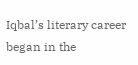Iqbal’s literary career began in the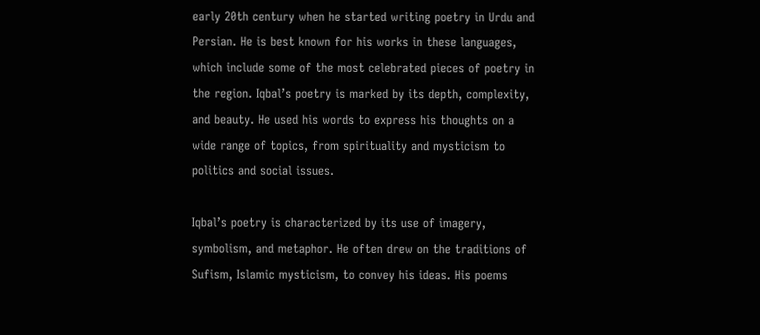early 20th century when he started writing poetry in Urdu and Persian. He is best known for his works in these languages, which include some of the most celebrated pieces of poetry in the region. Iqbal’s poetry is marked by its depth, complexity, and beauty. He used his words to express his thoughts on a wide range of topics, from spirituality and mysticism to politics and social issues.

Iqbal’s poetry is characterized by its use of imagery, symbolism, and metaphor. He often drew on the traditions of Sufism, Islamic mysticism, to convey his ideas. His poems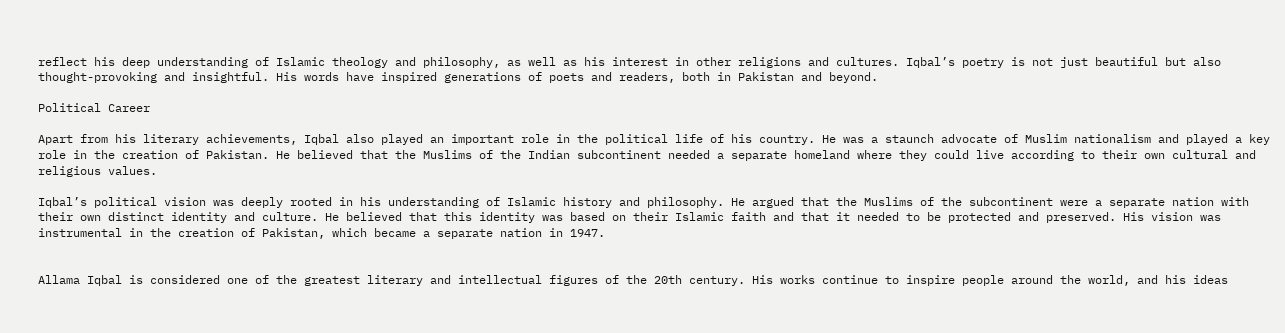reflect his deep understanding of Islamic theology and philosophy, as well as his interest in other religions and cultures. Iqbal’s poetry is not just beautiful but also thought-provoking and insightful. His words have inspired generations of poets and readers, both in Pakistan and beyond.

Political Career

Apart from his literary achievements, Iqbal also played an important role in the political life of his country. He was a staunch advocate of Muslim nationalism and played a key role in the creation of Pakistan. He believed that the Muslims of the Indian subcontinent needed a separate homeland where they could live according to their own cultural and religious values.

Iqbal’s political vision was deeply rooted in his understanding of Islamic history and philosophy. He argued that the Muslims of the subcontinent were a separate nation with their own distinct identity and culture. He believed that this identity was based on their Islamic faith and that it needed to be protected and preserved. His vision was instrumental in the creation of Pakistan, which became a separate nation in 1947.


Allama Iqbal is considered one of the greatest literary and intellectual figures of the 20th century. His works continue to inspire people around the world, and his ideas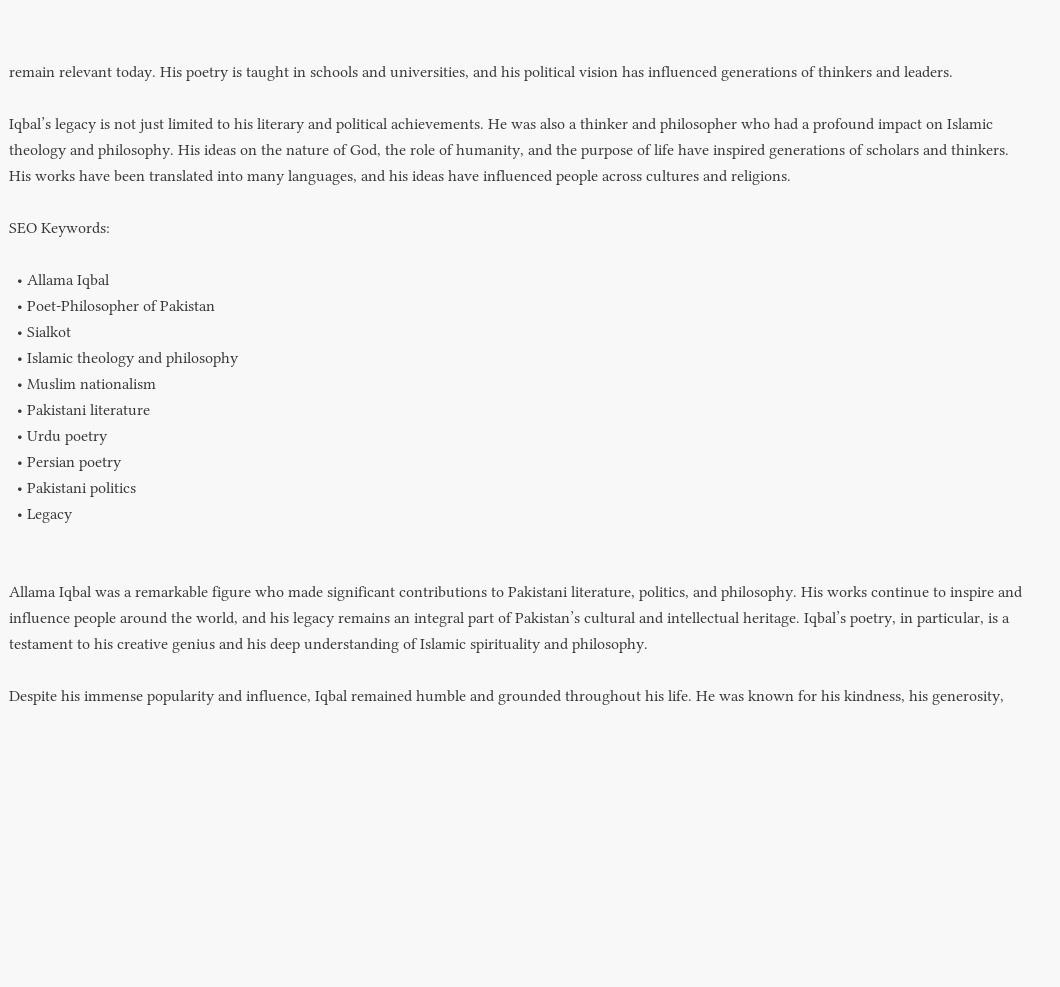remain relevant today. His poetry is taught in schools and universities, and his political vision has influenced generations of thinkers and leaders.

Iqbal’s legacy is not just limited to his literary and political achievements. He was also a thinker and philosopher who had a profound impact on Islamic theology and philosophy. His ideas on the nature of God, the role of humanity, and the purpose of life have inspired generations of scholars and thinkers. His works have been translated into many languages, and his ideas have influenced people across cultures and religions.

SEO Keywords:

  • Allama Iqbal
  • Poet-Philosopher of Pakistan
  • Sialkot
  • Islamic theology and philosophy
  • Muslim nationalism
  • Pakistani literature
  • Urdu poetry
  • Persian poetry
  • Pakistani politics
  • Legacy


Allama Iqbal was a remarkable figure who made significant contributions to Pakistani literature, politics, and philosophy. His works continue to inspire and influence people around the world, and his legacy remains an integral part of Pakistan’s cultural and intellectual heritage. Iqbal’s poetry, in particular, is a testament to his creative genius and his deep understanding of Islamic spirituality and philosophy.

Despite his immense popularity and influence, Iqbal remained humble and grounded throughout his life. He was known for his kindness, his generosity,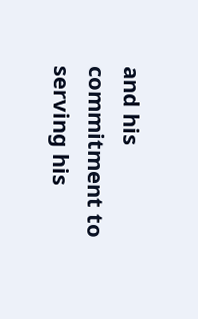and his commitment to serving his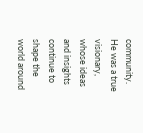community. He was a true visionary, whose ideas and insights continue to shape the world around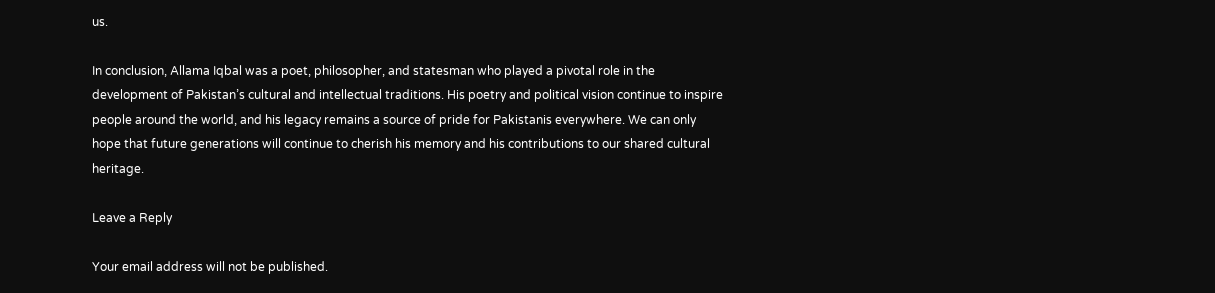us.

In conclusion, Allama Iqbal was a poet, philosopher, and statesman who played a pivotal role in the development of Pakistan’s cultural and intellectual traditions. His poetry and political vision continue to inspire people around the world, and his legacy remains a source of pride for Pakistanis everywhere. We can only hope that future generations will continue to cherish his memory and his contributions to our shared cultural heritage.

Leave a Reply

Your email address will not be published.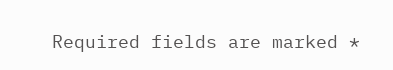Required fields are marked *